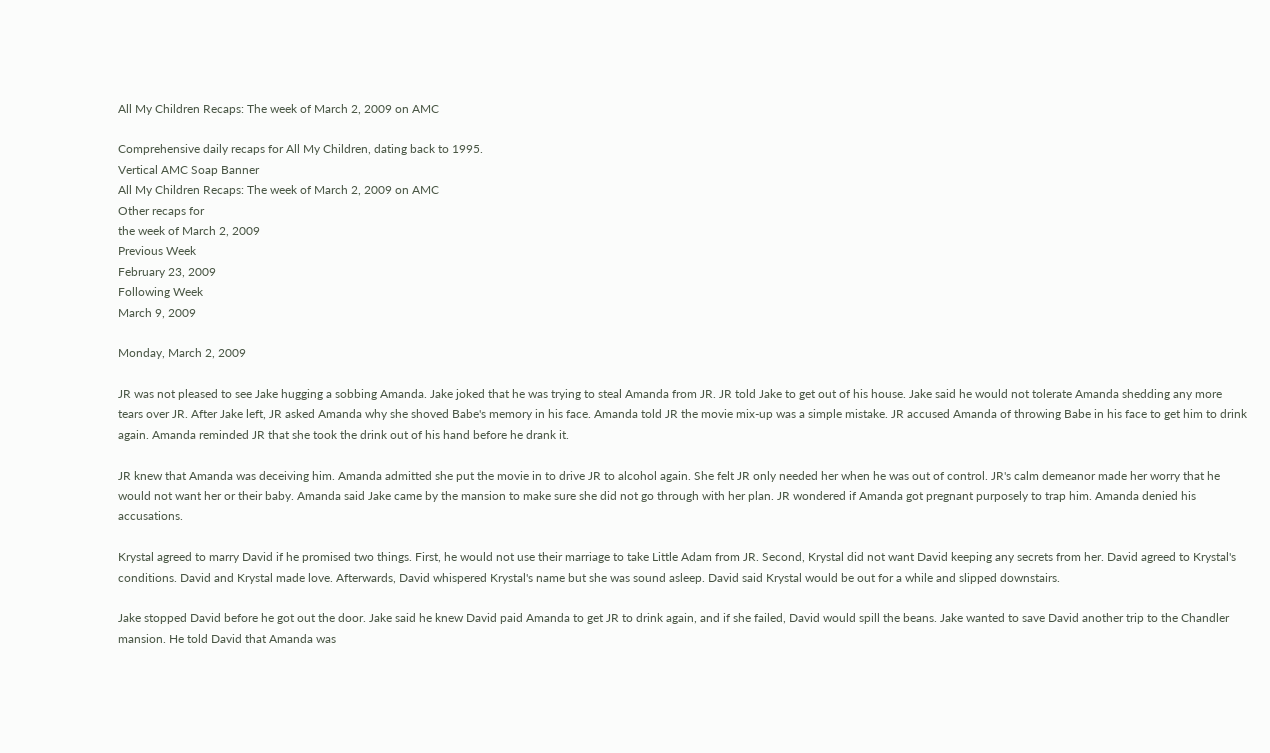All My Children Recaps: The week of March 2, 2009 on AMC

Comprehensive daily recaps for All My Children, dating back to 1995.
Vertical AMC Soap Banner
All My Children Recaps: The week of March 2, 2009 on AMC
Other recaps for
the week of March 2, 2009
Previous Week
February 23, 2009
Following Week
March 9, 2009

Monday, March 2, 2009

JR was not pleased to see Jake hugging a sobbing Amanda. Jake joked that he was trying to steal Amanda from JR. JR told Jake to get out of his house. Jake said he would not tolerate Amanda shedding any more tears over JR. After Jake left, JR asked Amanda why she shoved Babe's memory in his face. Amanda told JR the movie mix-up was a simple mistake. JR accused Amanda of throwing Babe in his face to get him to drink again. Amanda reminded JR that she took the drink out of his hand before he drank it.

JR knew that Amanda was deceiving him. Amanda admitted she put the movie in to drive JR to alcohol again. She felt JR only needed her when he was out of control. JR's calm demeanor made her worry that he would not want her or their baby. Amanda said Jake came by the mansion to make sure she did not go through with her plan. JR wondered if Amanda got pregnant purposely to trap him. Amanda denied his accusations.

Krystal agreed to marry David if he promised two things. First, he would not use their marriage to take Little Adam from JR. Second, Krystal did not want David keeping any secrets from her. David agreed to Krystal's conditions. David and Krystal made love. Afterwards, David whispered Krystal's name but she was sound asleep. David said Krystal would be out for a while and slipped downstairs.

Jake stopped David before he got out the door. Jake said he knew David paid Amanda to get JR to drink again, and if she failed, David would spill the beans. Jake wanted to save David another trip to the Chandler mansion. He told David that Amanda was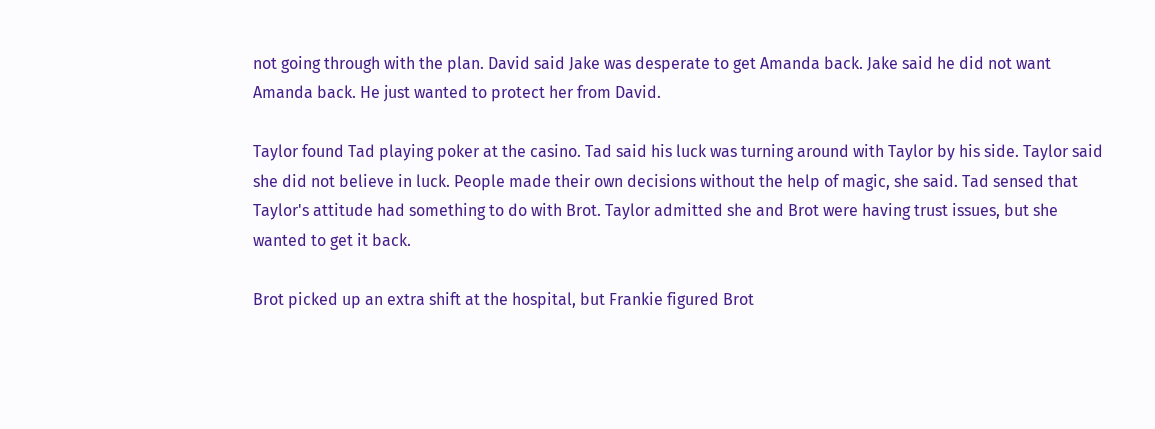not going through with the plan. David said Jake was desperate to get Amanda back. Jake said he did not want Amanda back. He just wanted to protect her from David.

Taylor found Tad playing poker at the casino. Tad said his luck was turning around with Taylor by his side. Taylor said she did not believe in luck. People made their own decisions without the help of magic, she said. Tad sensed that Taylor's attitude had something to do with Brot. Taylor admitted she and Brot were having trust issues, but she wanted to get it back.

Brot picked up an extra shift at the hospital, but Frankie figured Brot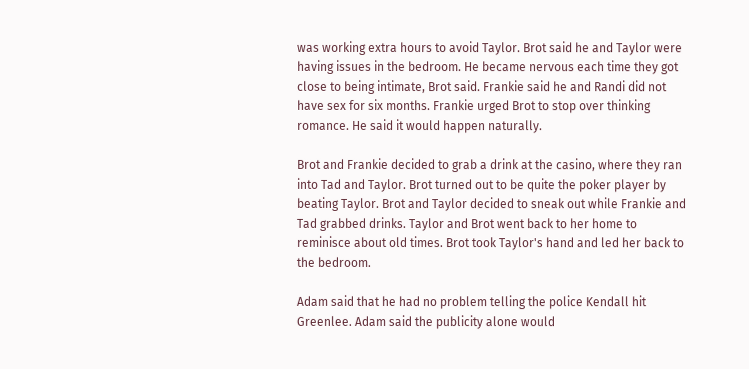was working extra hours to avoid Taylor. Brot said he and Taylor were having issues in the bedroom. He became nervous each time they got close to being intimate, Brot said. Frankie said he and Randi did not have sex for six months. Frankie urged Brot to stop over thinking romance. He said it would happen naturally.

Brot and Frankie decided to grab a drink at the casino, where they ran into Tad and Taylor. Brot turned out to be quite the poker player by beating Taylor. Brot and Taylor decided to sneak out while Frankie and Tad grabbed drinks. Taylor and Brot went back to her home to reminisce about old times. Brot took Taylor's hand and led her back to the bedroom.

Adam said that he had no problem telling the police Kendall hit Greenlee. Adam said the publicity alone would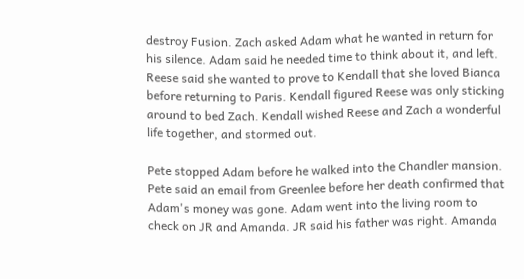destroy Fusion. Zach asked Adam what he wanted in return for his silence. Adam said he needed time to think about it, and left. Reese said she wanted to prove to Kendall that she loved Bianca before returning to Paris. Kendall figured Reese was only sticking around to bed Zach. Kendall wished Reese and Zach a wonderful life together, and stormed out.

Pete stopped Adam before he walked into the Chandler mansion. Pete said an email from Greenlee before her death confirmed that Adam's money was gone. Adam went into the living room to check on JR and Amanda. JR said his father was right. Amanda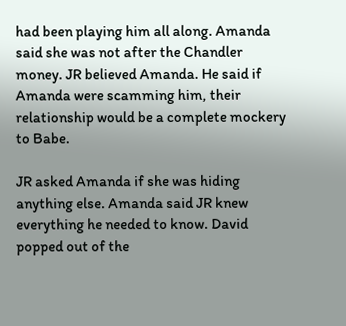had been playing him all along. Amanda said she was not after the Chandler money. JR believed Amanda. He said if Amanda were scamming him, their relationship would be a complete mockery to Babe.

JR asked Amanda if she was hiding anything else. Amanda said JR knew everything he needed to know. David popped out of the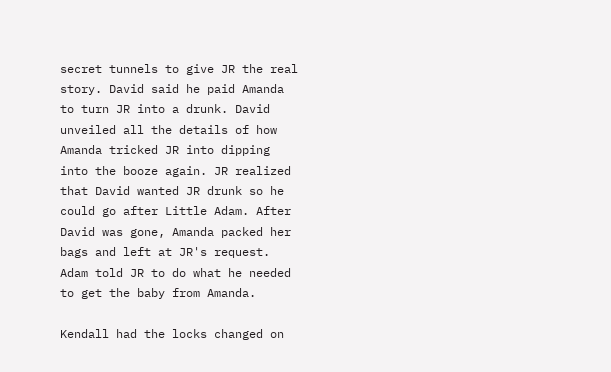secret tunnels to give JR the real story. David said he paid Amanda to turn JR into a drunk. David unveiled all the details of how Amanda tricked JR into dipping into the booze again. JR realized that David wanted JR drunk so he could go after Little Adam. After David was gone, Amanda packed her bags and left at JR's request. Adam told JR to do what he needed to get the baby from Amanda.

Kendall had the locks changed on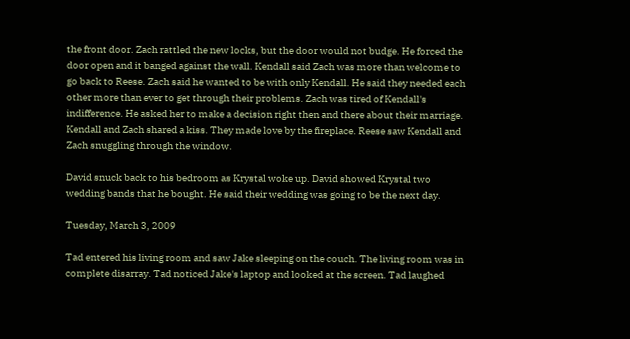the front door. Zach rattled the new locks, but the door would not budge. He forced the door open and it banged against the wall. Kendall said Zach was more than welcome to go back to Reese. Zach said he wanted to be with only Kendall. He said they needed each other more than ever to get through their problems. Zach was tired of Kendall's indifference. He asked her to make a decision right then and there about their marriage. Kendall and Zach shared a kiss. They made love by the fireplace. Reese saw Kendall and Zach snuggling through the window.

David snuck back to his bedroom as Krystal woke up. David showed Krystal two wedding bands that he bought. He said their wedding was going to be the next day.

Tuesday, March 3, 2009

Tad entered his living room and saw Jake sleeping on the couch. The living room was in complete disarray. Tad noticed Jake's laptop and looked at the screen. Tad laughed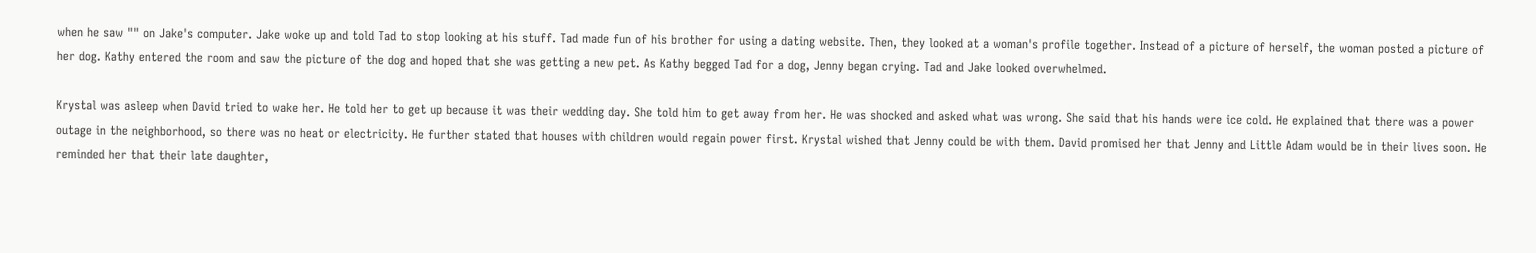when he saw "" on Jake's computer. Jake woke up and told Tad to stop looking at his stuff. Tad made fun of his brother for using a dating website. Then, they looked at a woman's profile together. Instead of a picture of herself, the woman posted a picture of her dog. Kathy entered the room and saw the picture of the dog and hoped that she was getting a new pet. As Kathy begged Tad for a dog, Jenny began crying. Tad and Jake looked overwhelmed.

Krystal was asleep when David tried to wake her. He told her to get up because it was their wedding day. She told him to get away from her. He was shocked and asked what was wrong. She said that his hands were ice cold. He explained that there was a power outage in the neighborhood, so there was no heat or electricity. He further stated that houses with children would regain power first. Krystal wished that Jenny could be with them. David promised her that Jenny and Little Adam would be in their lives soon. He reminded her that their late daughter,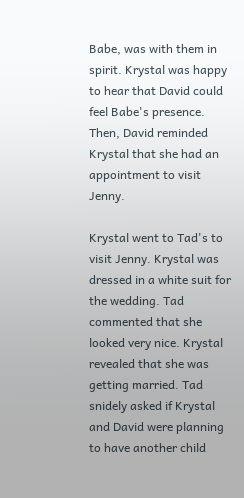Babe, was with them in spirit. Krystal was happy to hear that David could feel Babe's presence. Then, David reminded Krystal that she had an appointment to visit Jenny.

Krystal went to Tad's to visit Jenny. Krystal was dressed in a white suit for the wedding. Tad commented that she looked very nice. Krystal revealed that she was getting married. Tad snidely asked if Krystal and David were planning to have another child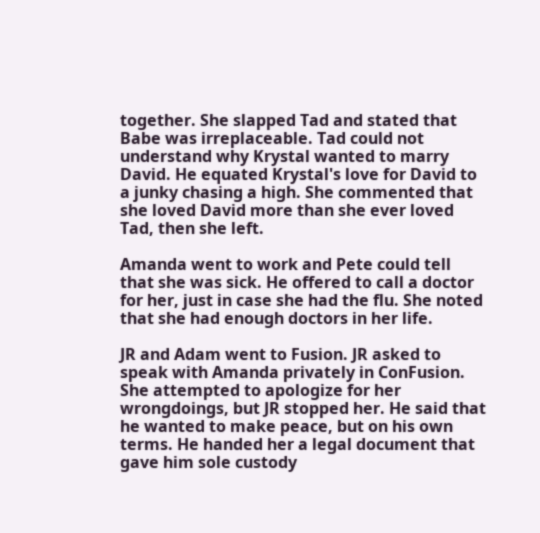together. She slapped Tad and stated that Babe was irreplaceable. Tad could not understand why Krystal wanted to marry David. He equated Krystal's love for David to a junky chasing a high. She commented that she loved David more than she ever loved Tad, then she left.

Amanda went to work and Pete could tell that she was sick. He offered to call a doctor for her, just in case she had the flu. She noted that she had enough doctors in her life.

JR and Adam went to Fusion. JR asked to speak with Amanda privately in ConFusion. She attempted to apologize for her wrongdoings, but JR stopped her. He said that he wanted to make peace, but on his own terms. He handed her a legal document that gave him sole custody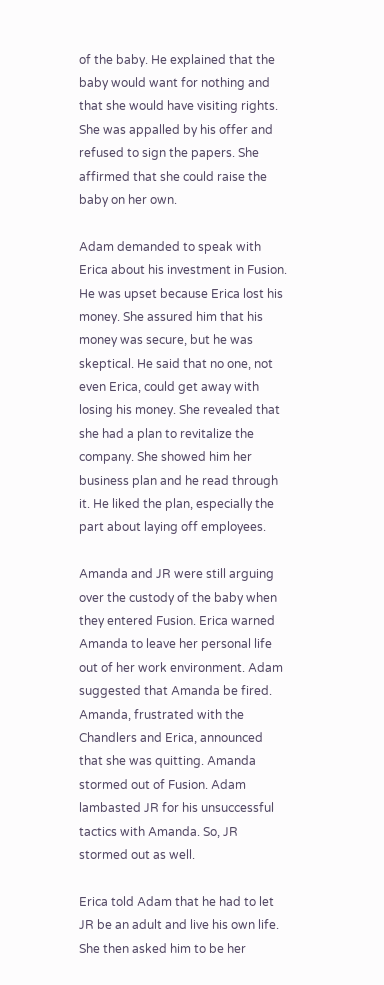of the baby. He explained that the baby would want for nothing and that she would have visiting rights. She was appalled by his offer and refused to sign the papers. She affirmed that she could raise the baby on her own.

Adam demanded to speak with Erica about his investment in Fusion. He was upset because Erica lost his money. She assured him that his money was secure, but he was skeptical. He said that no one, not even Erica, could get away with losing his money. She revealed that she had a plan to revitalize the company. She showed him her business plan and he read through it. He liked the plan, especially the part about laying off employees.

Amanda and JR were still arguing over the custody of the baby when they entered Fusion. Erica warned Amanda to leave her personal life out of her work environment. Adam suggested that Amanda be fired. Amanda, frustrated with the Chandlers and Erica, announced that she was quitting. Amanda stormed out of Fusion. Adam lambasted JR for his unsuccessful tactics with Amanda. So, JR stormed out as well.

Erica told Adam that he had to let JR be an adult and live his own life. She then asked him to be her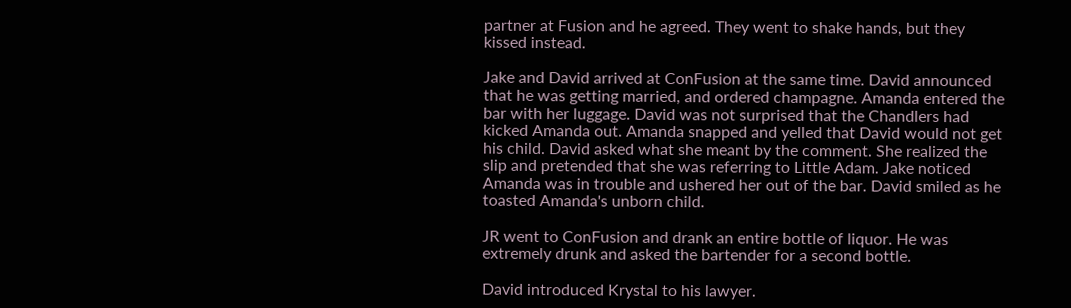partner at Fusion and he agreed. They went to shake hands, but they kissed instead.

Jake and David arrived at ConFusion at the same time. David announced that he was getting married, and ordered champagne. Amanda entered the bar with her luggage. David was not surprised that the Chandlers had kicked Amanda out. Amanda snapped and yelled that David would not get his child. David asked what she meant by the comment. She realized the slip and pretended that she was referring to Little Adam. Jake noticed Amanda was in trouble and ushered her out of the bar. David smiled as he toasted Amanda's unborn child.

JR went to ConFusion and drank an entire bottle of liquor. He was extremely drunk and asked the bartender for a second bottle.

David introduced Krystal to his lawyer.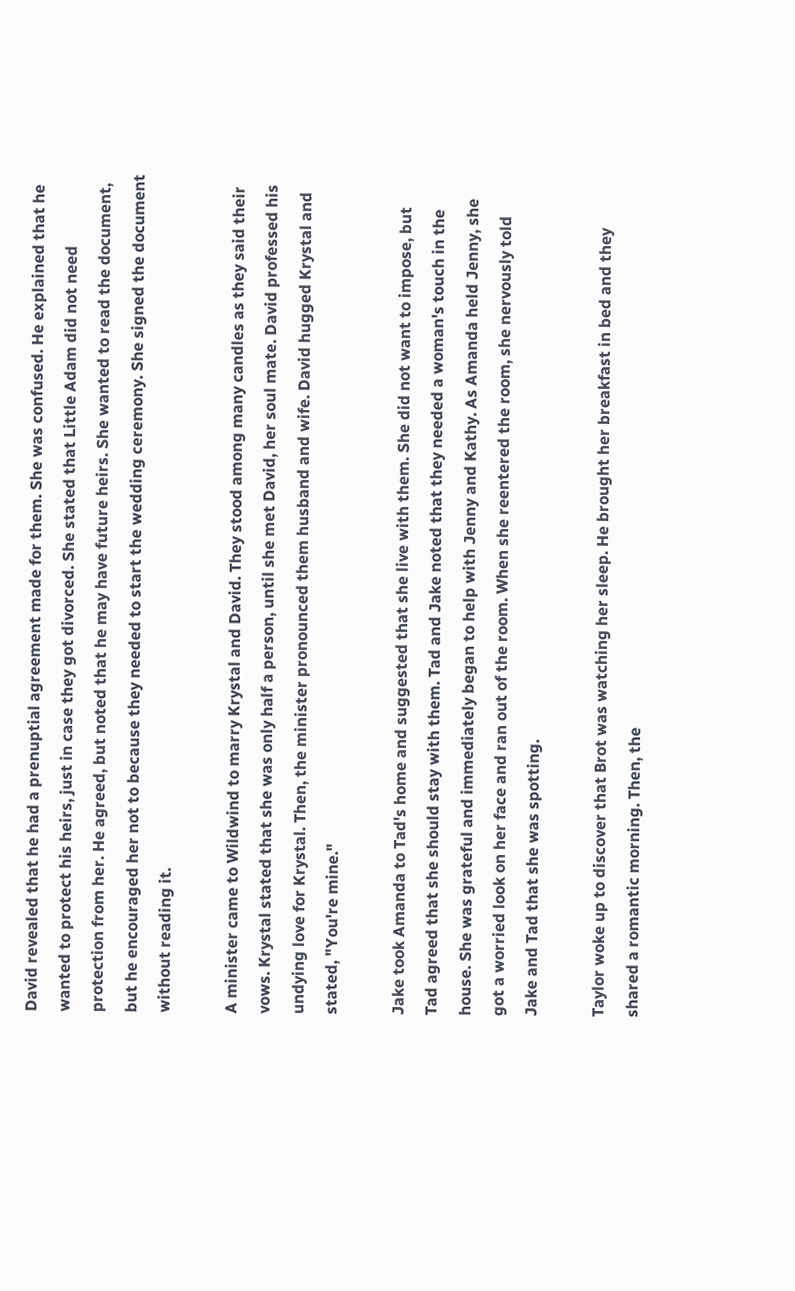David revealed that he had a prenuptial agreement made for them. She was confused. He explained that he wanted to protect his heirs, just in case they got divorced. She stated that Little Adam did not need protection from her. He agreed, but noted that he may have future heirs. She wanted to read the document, but he encouraged her not to because they needed to start the wedding ceremony. She signed the document without reading it.

A minister came to Wildwind to marry Krystal and David. They stood among many candles as they said their vows. Krystal stated that she was only half a person, until she met David, her soul mate. David professed his undying love for Krystal. Then, the minister pronounced them husband and wife. David hugged Krystal and stated, "You're mine."

Jake took Amanda to Tad's home and suggested that she live with them. She did not want to impose, but Tad agreed that she should stay with them. Tad and Jake noted that they needed a woman's touch in the house. She was grateful and immediately began to help with Jenny and Kathy. As Amanda held Jenny, she got a worried look on her face and ran out of the room. When she reentered the room, she nervously told Jake and Tad that she was spotting.

Taylor woke up to discover that Brot was watching her sleep. He brought her breakfast in bed and they shared a romantic morning. Then, the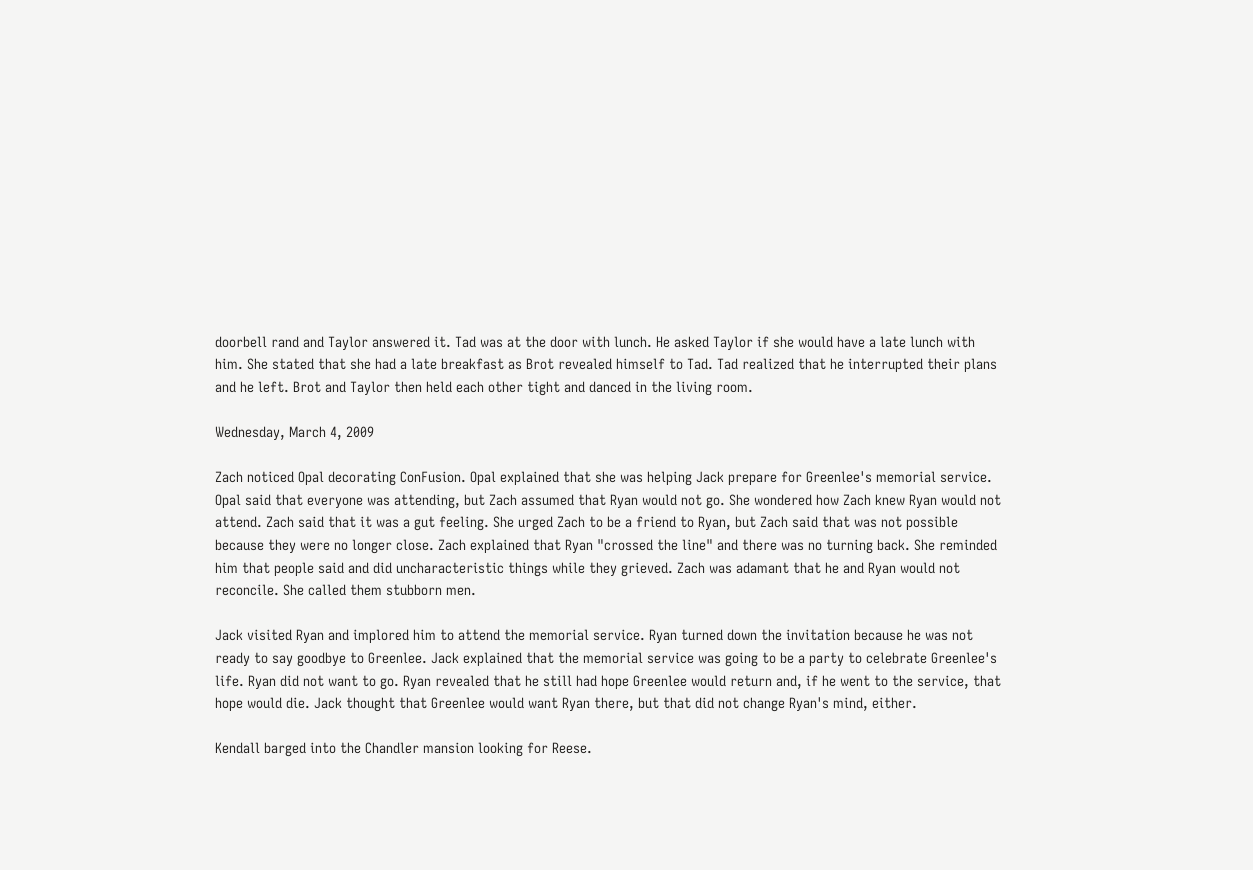doorbell rand and Taylor answered it. Tad was at the door with lunch. He asked Taylor if she would have a late lunch with him. She stated that she had a late breakfast as Brot revealed himself to Tad. Tad realized that he interrupted their plans and he left. Brot and Taylor then held each other tight and danced in the living room.

Wednesday, March 4, 2009

Zach noticed Opal decorating ConFusion. Opal explained that she was helping Jack prepare for Greenlee's memorial service. Opal said that everyone was attending, but Zach assumed that Ryan would not go. She wondered how Zach knew Ryan would not attend. Zach said that it was a gut feeling. She urged Zach to be a friend to Ryan, but Zach said that was not possible because they were no longer close. Zach explained that Ryan "crossed the line" and there was no turning back. She reminded him that people said and did uncharacteristic things while they grieved. Zach was adamant that he and Ryan would not reconcile. She called them stubborn men.

Jack visited Ryan and implored him to attend the memorial service. Ryan turned down the invitation because he was not ready to say goodbye to Greenlee. Jack explained that the memorial service was going to be a party to celebrate Greenlee's life. Ryan did not want to go. Ryan revealed that he still had hope Greenlee would return and, if he went to the service, that hope would die. Jack thought that Greenlee would want Ryan there, but that did not change Ryan's mind, either.

Kendall barged into the Chandler mansion looking for Reese.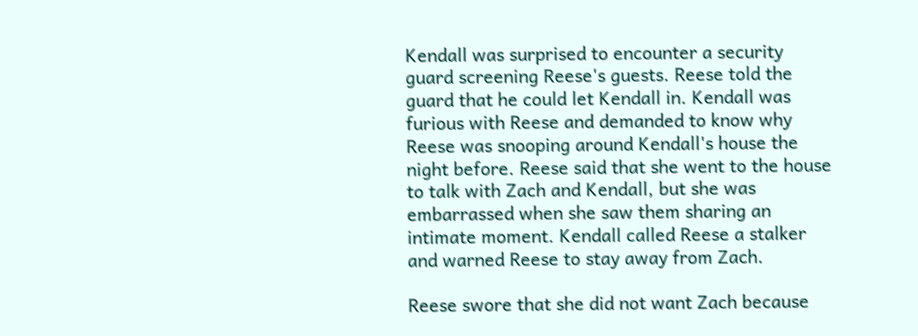Kendall was surprised to encounter a security guard screening Reese's guests. Reese told the guard that he could let Kendall in. Kendall was furious with Reese and demanded to know why Reese was snooping around Kendall's house the night before. Reese said that she went to the house to talk with Zach and Kendall, but she was embarrassed when she saw them sharing an intimate moment. Kendall called Reese a stalker and warned Reese to stay away from Zach.

Reese swore that she did not want Zach because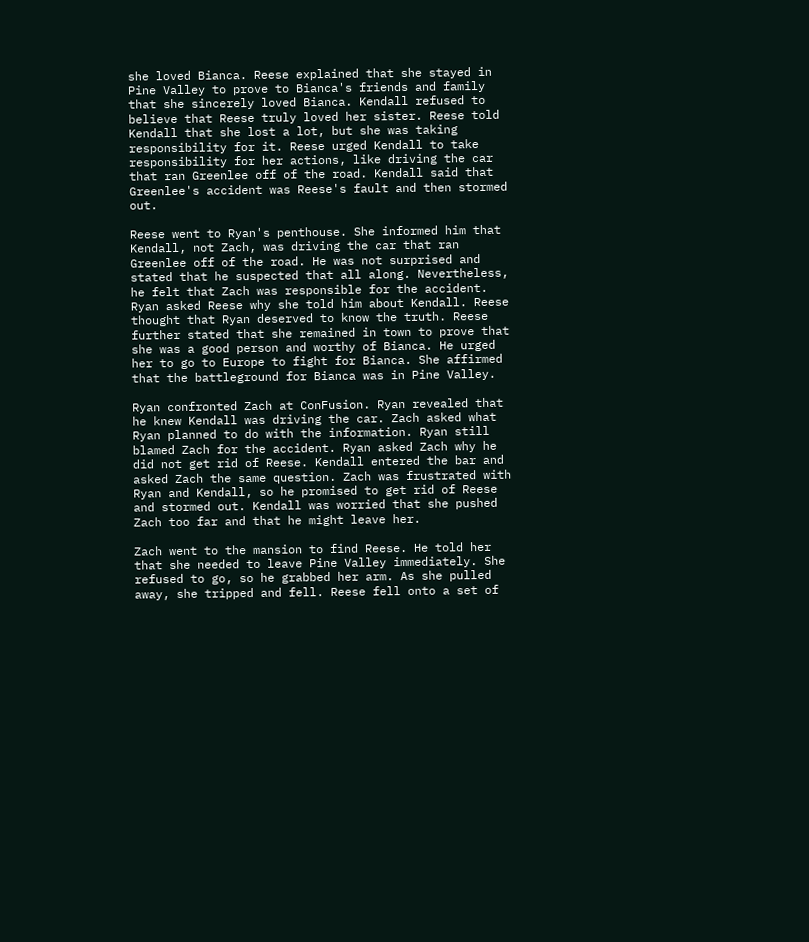she loved Bianca. Reese explained that she stayed in Pine Valley to prove to Bianca's friends and family that she sincerely loved Bianca. Kendall refused to believe that Reese truly loved her sister. Reese told Kendall that she lost a lot, but she was taking responsibility for it. Reese urged Kendall to take responsibility for her actions, like driving the car that ran Greenlee off of the road. Kendall said that Greenlee's accident was Reese's fault and then stormed out.

Reese went to Ryan's penthouse. She informed him that Kendall, not Zach, was driving the car that ran Greenlee off of the road. He was not surprised and stated that he suspected that all along. Nevertheless, he felt that Zach was responsible for the accident. Ryan asked Reese why she told him about Kendall. Reese thought that Ryan deserved to know the truth. Reese further stated that she remained in town to prove that she was a good person and worthy of Bianca. He urged her to go to Europe to fight for Bianca. She affirmed that the battleground for Bianca was in Pine Valley.

Ryan confronted Zach at ConFusion. Ryan revealed that he knew Kendall was driving the car. Zach asked what Ryan planned to do with the information. Ryan still blamed Zach for the accident. Ryan asked Zach why he did not get rid of Reese. Kendall entered the bar and asked Zach the same question. Zach was frustrated with Ryan and Kendall, so he promised to get rid of Reese and stormed out. Kendall was worried that she pushed Zach too far and that he might leave her.

Zach went to the mansion to find Reese. He told her that she needed to leave Pine Valley immediately. She refused to go, so he grabbed her arm. As she pulled away, she tripped and fell. Reese fell onto a set of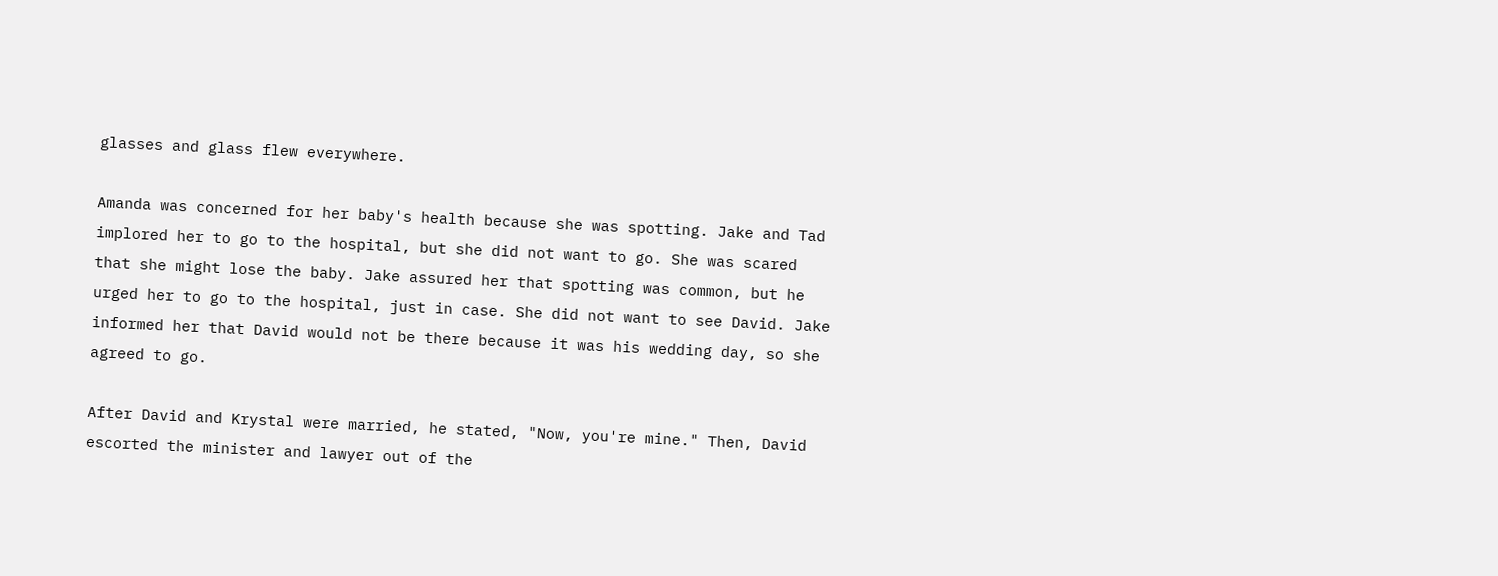glasses and glass flew everywhere.

Amanda was concerned for her baby's health because she was spotting. Jake and Tad implored her to go to the hospital, but she did not want to go. She was scared that she might lose the baby. Jake assured her that spotting was common, but he urged her to go to the hospital, just in case. She did not want to see David. Jake informed her that David would not be there because it was his wedding day, so she agreed to go.

After David and Krystal were married, he stated, "Now, you're mine." Then, David escorted the minister and lawyer out of the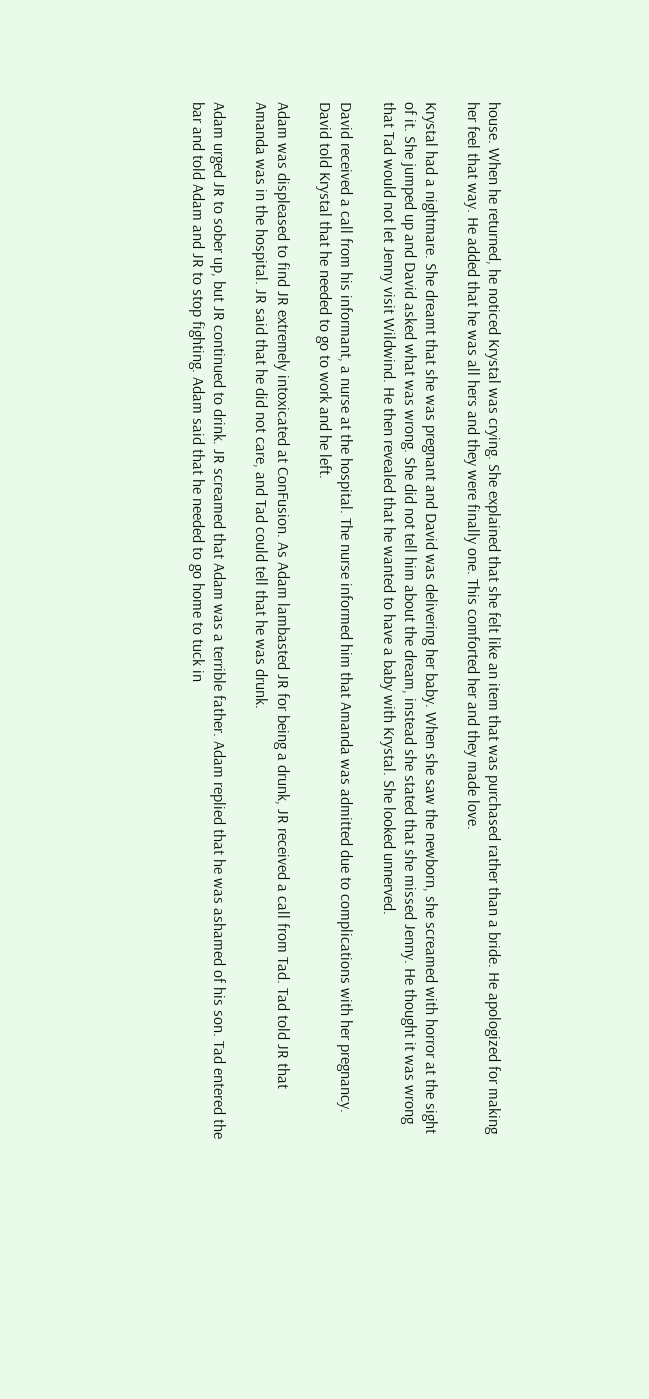house. When he returned, he noticed Krystal was crying. She explained that she felt like an item that was purchased rather than a bride. He apologized for making her feel that way. He added that he was all hers and they were finally one. This comforted her and they made love.

Krystal had a nightmare. She dreamt that she was pregnant and David was delivering her baby. When she saw the newborn, she screamed with horror at the sight of it. She jumped up and David asked what was wrong. She did not tell him about the dream, instead she stated that she missed Jenny. He thought it was wrong that Tad would not let Jenny visit Wildwind. He then revealed that he wanted to have a baby with Krystal. She looked unnerved.

David received a call from his informant, a nurse at the hospital. The nurse informed him that Amanda was admitted due to complications with her pregnancy. David told Krystal that he needed to go to work and he left.

Adam was displeased to find JR extremely intoxicated at ConFusion. As Adam lambasted JR for being a drunk, JR received a call from Tad. Tad told JR that Amanda was in the hospital. JR said that he did not care, and Tad could tell that he was drunk.

Adam urged JR to sober up, but JR continued to drink. JR screamed that Adam was a terrible father. Adam replied that he was ashamed of his son. Tad entered the bar and told Adam and JR to stop fighting. Adam said that he needed to go home to tuck in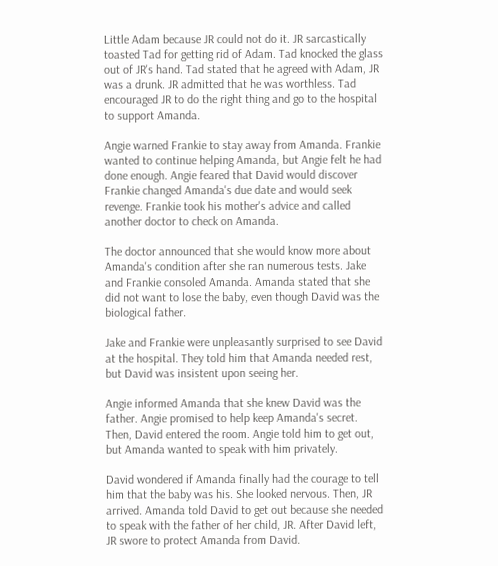Little Adam because JR could not do it. JR sarcastically toasted Tad for getting rid of Adam. Tad knocked the glass out of JR's hand. Tad stated that he agreed with Adam, JR was a drunk. JR admitted that he was worthless. Tad encouraged JR to do the right thing and go to the hospital to support Amanda.

Angie warned Frankie to stay away from Amanda. Frankie wanted to continue helping Amanda, but Angie felt he had done enough. Angie feared that David would discover Frankie changed Amanda's due date and would seek revenge. Frankie took his mother's advice and called another doctor to check on Amanda.

The doctor announced that she would know more about Amanda's condition after she ran numerous tests. Jake and Frankie consoled Amanda. Amanda stated that she did not want to lose the baby, even though David was the biological father.

Jake and Frankie were unpleasantly surprised to see David at the hospital. They told him that Amanda needed rest, but David was insistent upon seeing her.

Angie informed Amanda that she knew David was the father. Angie promised to help keep Amanda's secret. Then, David entered the room. Angie told him to get out, but Amanda wanted to speak with him privately.

David wondered if Amanda finally had the courage to tell him that the baby was his. She looked nervous. Then, JR arrived. Amanda told David to get out because she needed to speak with the father of her child, JR. After David left, JR swore to protect Amanda from David.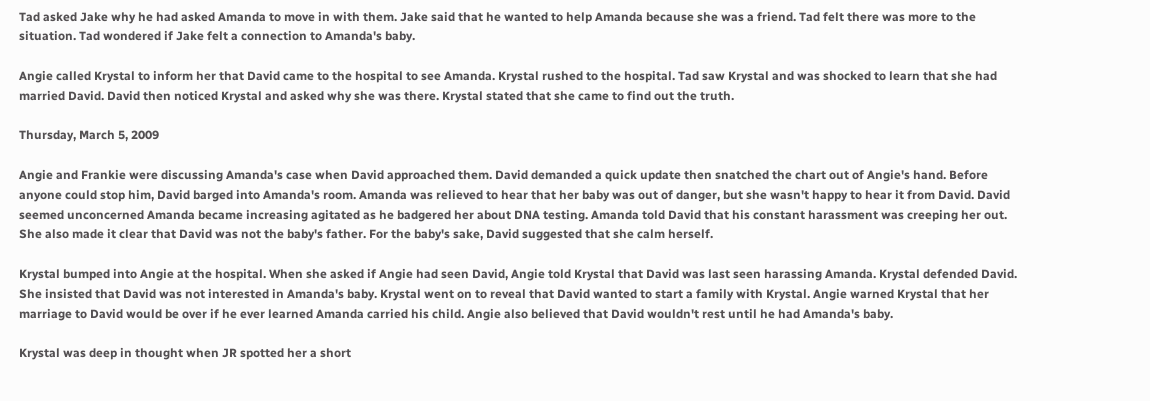Tad asked Jake why he had asked Amanda to move in with them. Jake said that he wanted to help Amanda because she was a friend. Tad felt there was more to the situation. Tad wondered if Jake felt a connection to Amanda's baby.

Angie called Krystal to inform her that David came to the hospital to see Amanda. Krystal rushed to the hospital. Tad saw Krystal and was shocked to learn that she had married David. David then noticed Krystal and asked why she was there. Krystal stated that she came to find out the truth.

Thursday, March 5, 2009

Angie and Frankie were discussing Amanda's case when David approached them. David demanded a quick update then snatched the chart out of Angie's hand. Before anyone could stop him, David barged into Amanda's room. Amanda was relieved to hear that her baby was out of danger, but she wasn't happy to hear it from David. David seemed unconcerned Amanda became increasing agitated as he badgered her about DNA testing. Amanda told David that his constant harassment was creeping her out. She also made it clear that David was not the baby's father. For the baby's sake, David suggested that she calm herself.

Krystal bumped into Angie at the hospital. When she asked if Angie had seen David, Angie told Krystal that David was last seen harassing Amanda. Krystal defended David. She insisted that David was not interested in Amanda's baby. Krystal went on to reveal that David wanted to start a family with Krystal. Angie warned Krystal that her marriage to David would be over if he ever learned Amanda carried his child. Angie also believed that David wouldn't rest until he had Amanda's baby.

Krystal was deep in thought when JR spotted her a short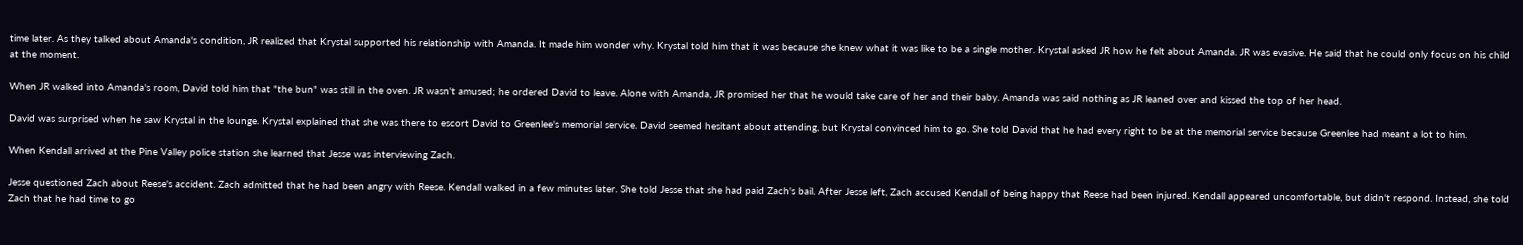time later. As they talked about Amanda's condition, JR realized that Krystal supported his relationship with Amanda. It made him wonder why. Krystal told him that it was because she knew what it was like to be a single mother. Krystal asked JR how he felt about Amanda. JR was evasive. He said that he could only focus on his child at the moment.

When JR walked into Amanda's room, David told him that "the bun" was still in the oven. JR wasn't amused; he ordered David to leave. Alone with Amanda, JR promised her that he would take care of her and their baby. Amanda was said nothing as JR leaned over and kissed the top of her head.

David was surprised when he saw Krystal in the lounge. Krystal explained that she was there to escort David to Greenlee's memorial service. David seemed hesitant about attending, but Krystal convinced him to go. She told David that he had every right to be at the memorial service because Greenlee had meant a lot to him.

When Kendall arrived at the Pine Valley police station she learned that Jesse was interviewing Zach.

Jesse questioned Zach about Reese's accident. Zach admitted that he had been angry with Reese. Kendall walked in a few minutes later. She told Jesse that she had paid Zach's bail. After Jesse left, Zach accused Kendall of being happy that Reese had been injured. Kendall appeared uncomfortable, but didn't respond. Instead, she told Zach that he had time to go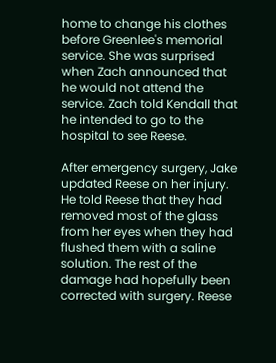home to change his clothes before Greenlee's memorial service. She was surprised when Zach announced that he would not attend the service. Zach told Kendall that he intended to go to the hospital to see Reese.

After emergency surgery, Jake updated Reese on her injury. He told Reese that they had removed most of the glass from her eyes when they had flushed them with a saline solution. The rest of the damage had hopefully been corrected with surgery. Reese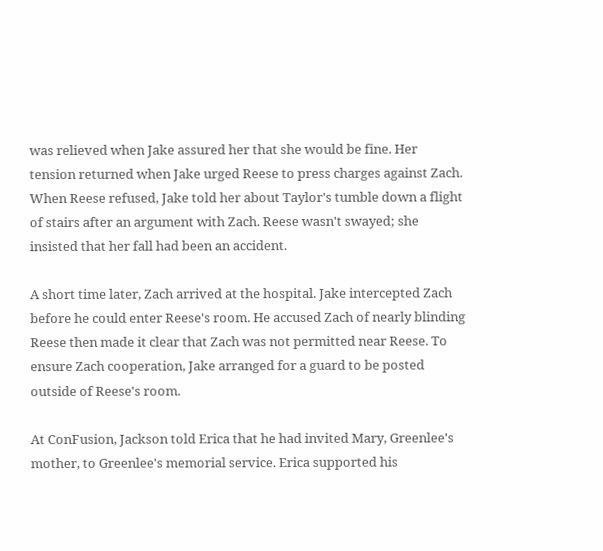was relieved when Jake assured her that she would be fine. Her tension returned when Jake urged Reese to press charges against Zach. When Reese refused, Jake told her about Taylor's tumble down a flight of stairs after an argument with Zach. Reese wasn't swayed; she insisted that her fall had been an accident.

A short time later, Zach arrived at the hospital. Jake intercepted Zach before he could enter Reese's room. He accused Zach of nearly blinding Reese then made it clear that Zach was not permitted near Reese. To ensure Zach cooperation, Jake arranged for a guard to be posted outside of Reese's room.

At ConFusion, Jackson told Erica that he had invited Mary, Greenlee's mother, to Greenlee's memorial service. Erica supported his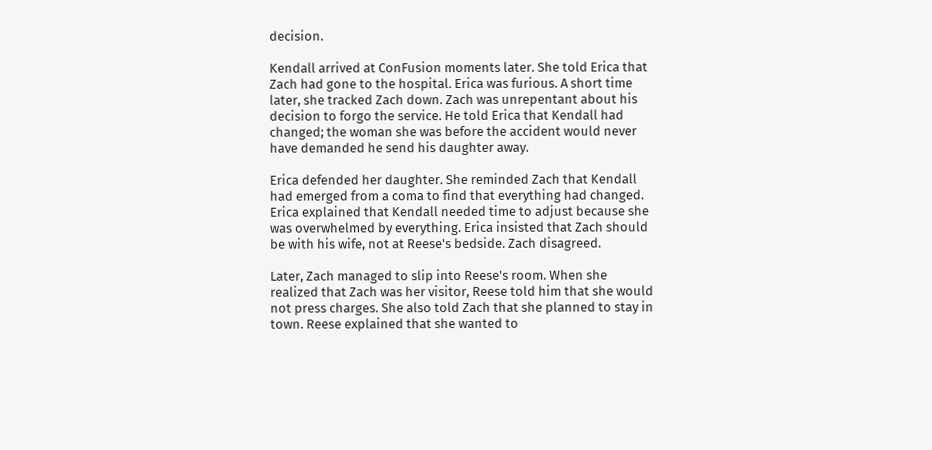decision.

Kendall arrived at ConFusion moments later. She told Erica that Zach had gone to the hospital. Erica was furious. A short time later, she tracked Zach down. Zach was unrepentant about his decision to forgo the service. He told Erica that Kendall had changed; the woman she was before the accident would never have demanded he send his daughter away.

Erica defended her daughter. She reminded Zach that Kendall had emerged from a coma to find that everything had changed. Erica explained that Kendall needed time to adjust because she was overwhelmed by everything. Erica insisted that Zach should be with his wife, not at Reese's bedside. Zach disagreed.

Later, Zach managed to slip into Reese's room. When she realized that Zach was her visitor, Reese told him that she would not press charges. She also told Zach that she planned to stay in town. Reese explained that she wanted to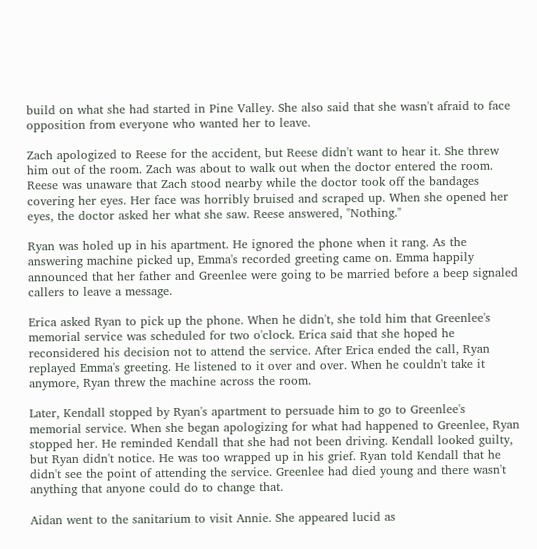build on what she had started in Pine Valley. She also said that she wasn't afraid to face opposition from everyone who wanted her to leave.

Zach apologized to Reese for the accident, but Reese didn't want to hear it. She threw him out of the room. Zach was about to walk out when the doctor entered the room. Reese was unaware that Zach stood nearby while the doctor took off the bandages covering her eyes. Her face was horribly bruised and scraped up. When she opened her eyes, the doctor asked her what she saw. Reese answered, "Nothing."

Ryan was holed up in his apartment. He ignored the phone when it rang. As the answering machine picked up, Emma's recorded greeting came on. Emma happily announced that her father and Greenlee were going to be married before a beep signaled callers to leave a message.

Erica asked Ryan to pick up the phone. When he didn't, she told him that Greenlee's memorial service was scheduled for two o'clock. Erica said that she hoped he reconsidered his decision not to attend the service. After Erica ended the call, Ryan replayed Emma's greeting. He listened to it over and over. When he couldn't take it anymore, Ryan threw the machine across the room.

Later, Kendall stopped by Ryan's apartment to persuade him to go to Greenlee's memorial service. When she began apologizing for what had happened to Greenlee, Ryan stopped her. He reminded Kendall that she had not been driving. Kendall looked guilty, but Ryan didn't notice. He was too wrapped up in his grief. Ryan told Kendall that he didn't see the point of attending the service. Greenlee had died young and there wasn't anything that anyone could do to change that.

Aidan went to the sanitarium to visit Annie. She appeared lucid as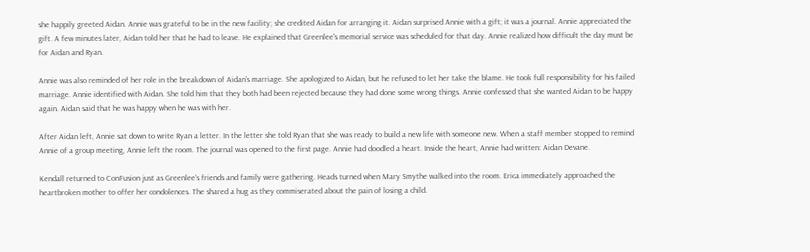she happily greeted Aidan. Annie was grateful to be in the new facility; she credited Aidan for arranging it. Aidan surprised Annie with a gift; it was a journal. Annie appreciated the gift. A few minutes later, Aidan told her that he had to leave. He explained that Greenlee's memorial service was scheduled for that day. Annie realized how difficult the day must be for Aidan and Ryan.

Annie was also reminded of her role in the breakdown of Aidan's marriage. She apologized to Aidan, but he refused to let her take the blame. He took full responsibility for his failed marriage. Annie identified with Aidan. She told him that they both had been rejected because they had done some wrong things. Annie confessed that she wanted Aidan to be happy again. Aidan said that he was happy when he was with her.

After Aidan left, Annie sat down to write Ryan a letter. In the letter she told Ryan that she was ready to build a new life with someone new. When a staff member stopped to remind Annie of a group meeting, Annie left the room. The journal was opened to the first page. Annie had doodled a heart. Inside the heart, Annie had written: Aidan Devane.

Kendall returned to ConFusion just as Greenlee's friends and family were gathering. Heads turned when Mary Smythe walked into the room. Erica immediately approached the heartbroken mother to offer her condolences. The shared a hug as they commiserated about the pain of losing a child.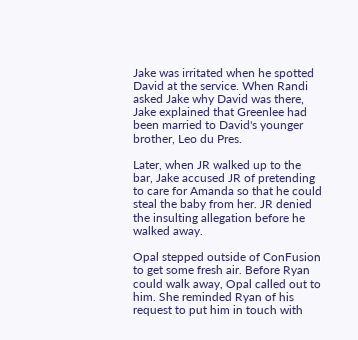Jake was irritated when he spotted David at the service. When Randi asked Jake why David was there, Jake explained that Greenlee had been married to David's younger brother, Leo du Pres.

Later, when JR walked up to the bar, Jake accused JR of pretending to care for Amanda so that he could steal the baby from her. JR denied the insulting allegation before he walked away.

Opal stepped outside of ConFusion to get some fresh air. Before Ryan could walk away, Opal called out to him. She reminded Ryan of his request to put him in touch with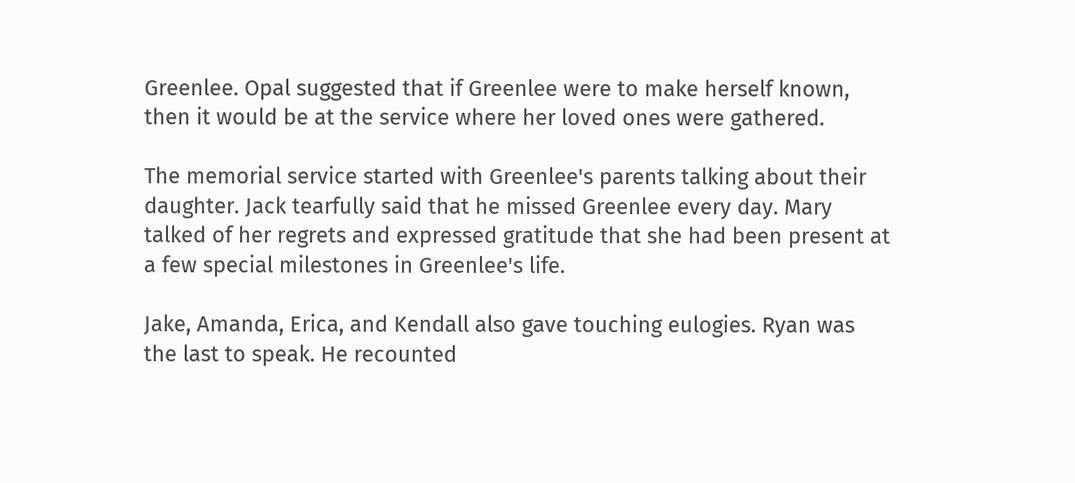Greenlee. Opal suggested that if Greenlee were to make herself known, then it would be at the service where her loved ones were gathered.

The memorial service started with Greenlee's parents talking about their daughter. Jack tearfully said that he missed Greenlee every day. Mary talked of her regrets and expressed gratitude that she had been present at a few special milestones in Greenlee's life.

Jake, Amanda, Erica, and Kendall also gave touching eulogies. Ryan was the last to speak. He recounted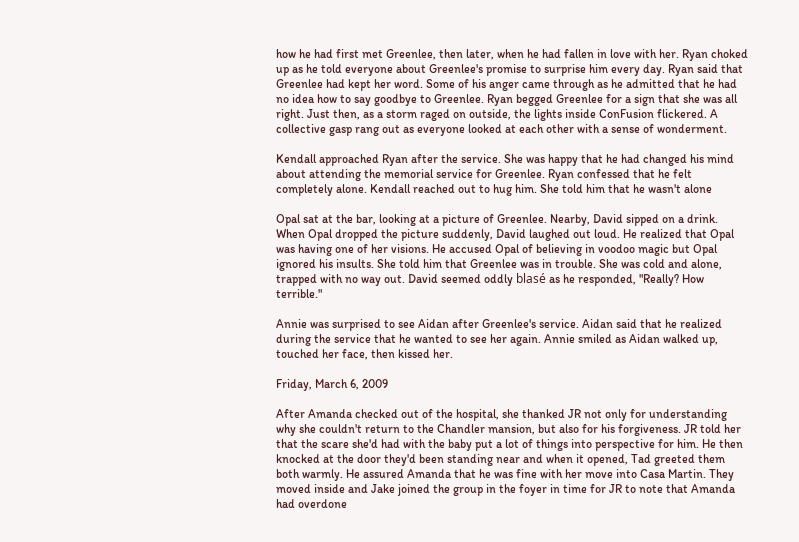how he had first met Greenlee, then later, when he had fallen in love with her. Ryan choked up as he told everyone about Greenlee's promise to surprise him every day. Ryan said that Greenlee had kept her word. Some of his anger came through as he admitted that he had no idea how to say goodbye to Greenlee. Ryan begged Greenlee for a sign that she was all right. Just then, as a storm raged on outside, the lights inside ConFusion flickered. A collective gasp rang out as everyone looked at each other with a sense of wonderment.

Kendall approached Ryan after the service. She was happy that he had changed his mind about attending the memorial service for Greenlee. Ryan confessed that he felt completely alone. Kendall reached out to hug him. She told him that he wasn't alone

Opal sat at the bar, looking at a picture of Greenlee. Nearby, David sipped on a drink. When Opal dropped the picture suddenly, David laughed out loud. He realized that Opal was having one of her visions. He accused Opal of believing in voodoo magic but Opal ignored his insults. She told him that Greenlee was in trouble. She was cold and alone, trapped with no way out. David seemed oddly blasé as he responded, "Really? How terrible."

Annie was surprised to see Aidan after Greenlee's service. Aidan said that he realized during the service that he wanted to see her again. Annie smiled as Aidan walked up, touched her face, then kissed her.

Friday, March 6, 2009

After Amanda checked out of the hospital, she thanked JR not only for understanding why she couldn't return to the Chandler mansion, but also for his forgiveness. JR told her that the scare she'd had with the baby put a lot of things into perspective for him. He then knocked at the door they'd been standing near and when it opened, Tad greeted them both warmly. He assured Amanda that he was fine with her move into Casa Martin. They moved inside and Jake joined the group in the foyer in time for JR to note that Amanda had overdone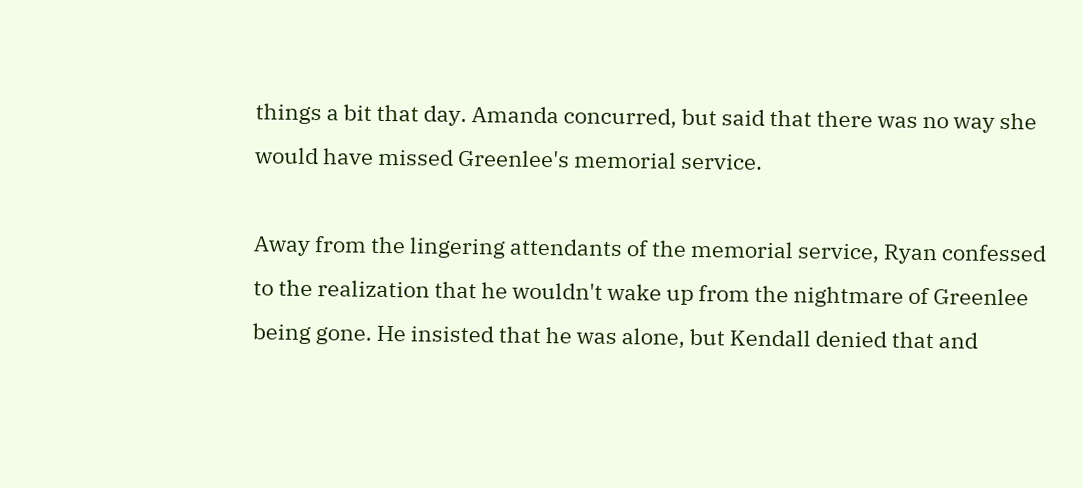things a bit that day. Amanda concurred, but said that there was no way she would have missed Greenlee's memorial service.

Away from the lingering attendants of the memorial service, Ryan confessed to the realization that he wouldn't wake up from the nightmare of Greenlee being gone. He insisted that he was alone, but Kendall denied that and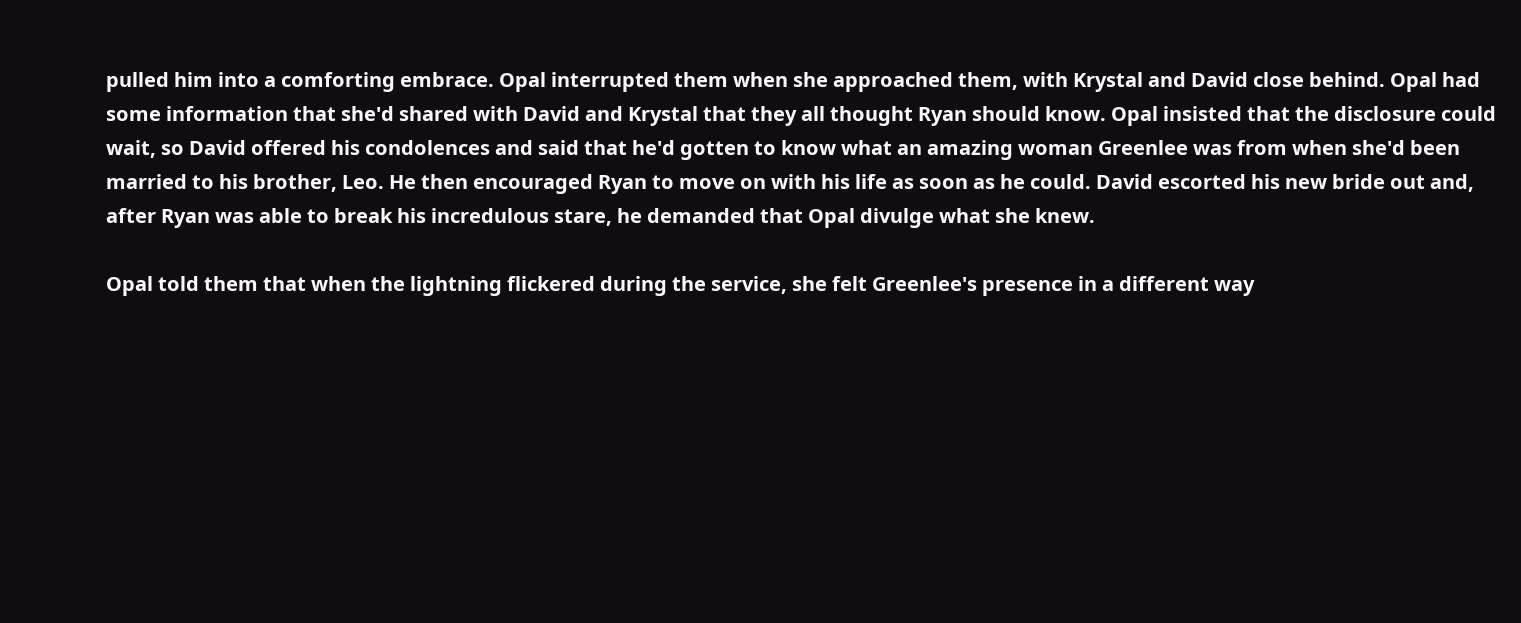pulled him into a comforting embrace. Opal interrupted them when she approached them, with Krystal and David close behind. Opal had some information that she'd shared with David and Krystal that they all thought Ryan should know. Opal insisted that the disclosure could wait, so David offered his condolences and said that he'd gotten to know what an amazing woman Greenlee was from when she'd been married to his brother, Leo. He then encouraged Ryan to move on with his life as soon as he could. David escorted his new bride out and, after Ryan was able to break his incredulous stare, he demanded that Opal divulge what she knew.

Opal told them that when the lightning flickered during the service, she felt Greenlee's presence in a different way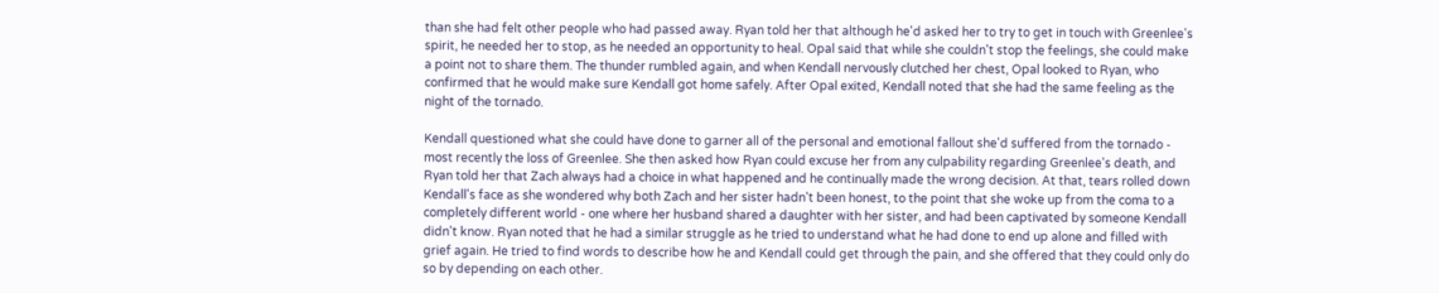than she had felt other people who had passed away. Ryan told her that although he'd asked her to try to get in touch with Greenlee's spirit, he needed her to stop, as he needed an opportunity to heal. Opal said that while she couldn't stop the feelings, she could make a point not to share them. The thunder rumbled again, and when Kendall nervously clutched her chest, Opal looked to Ryan, who confirmed that he would make sure Kendall got home safely. After Opal exited, Kendall noted that she had the same feeling as the night of the tornado.

Kendall questioned what she could have done to garner all of the personal and emotional fallout she'd suffered from the tornado - most recently the loss of Greenlee. She then asked how Ryan could excuse her from any culpability regarding Greenlee's death, and Ryan told her that Zach always had a choice in what happened and he continually made the wrong decision. At that, tears rolled down Kendall's face as she wondered why both Zach and her sister hadn't been honest, to the point that she woke up from the coma to a completely different world - one where her husband shared a daughter with her sister, and had been captivated by someone Kendall didn't know. Ryan noted that he had a similar struggle as he tried to understand what he had done to end up alone and filled with grief again. He tried to find words to describe how he and Kendall could get through the pain, and she offered that they could only do so by depending on each other.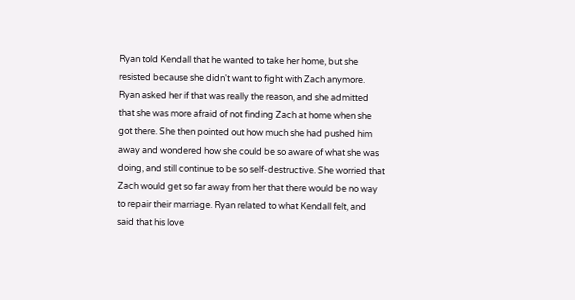Ryan told Kendall that he wanted to take her home, but she resisted because she didn't want to fight with Zach anymore. Ryan asked her if that was really the reason, and she admitted that she was more afraid of not finding Zach at home when she got there. She then pointed out how much she had pushed him away and wondered how she could be so aware of what she was doing, and still continue to be so self-destructive. She worried that Zach would get so far away from her that there would be no way to repair their marriage. Ryan related to what Kendall felt, and said that his love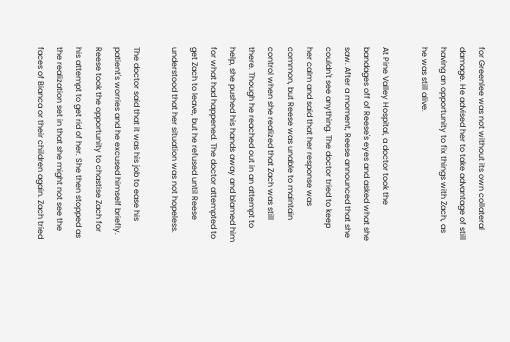for Greenlee was not without its own collateral damage. He advised her to take advantage of still having an opportunity to fix things with Zach, as he was still alive.

At Pine Valley Hospital, a doctor took the bandages off of Reese's eyes and asked what she saw. After a moment, Reese announced that she couldn't see anything. The doctor tried to keep her calm and said that her response was common, but Reese was unable to maintain control when she realized that Zach was still there. Though he reached out in an attempt to help, she pushed his hands away and blamed him for what had happened. The doctor attempted to get Zach to leave, but he refused until Reese understood that her situation was not hopeless.

The doctor said that it was his job to ease his patient's worries and he excused himself briefly. Reese took the opportunity to chastise Zach for his attempt to get rid of her. She then stopped as the realization set in that she might not see the faces of Bianca or their children again. Zach tried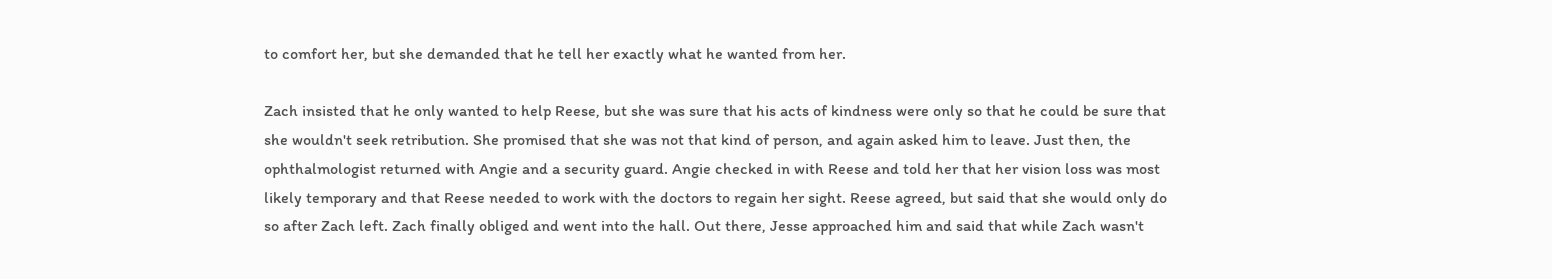to comfort her, but she demanded that he tell her exactly what he wanted from her.

Zach insisted that he only wanted to help Reese, but she was sure that his acts of kindness were only so that he could be sure that she wouldn't seek retribution. She promised that she was not that kind of person, and again asked him to leave. Just then, the ophthalmologist returned with Angie and a security guard. Angie checked in with Reese and told her that her vision loss was most likely temporary and that Reese needed to work with the doctors to regain her sight. Reese agreed, but said that she would only do so after Zach left. Zach finally obliged and went into the hall. Out there, Jesse approached him and said that while Zach wasn't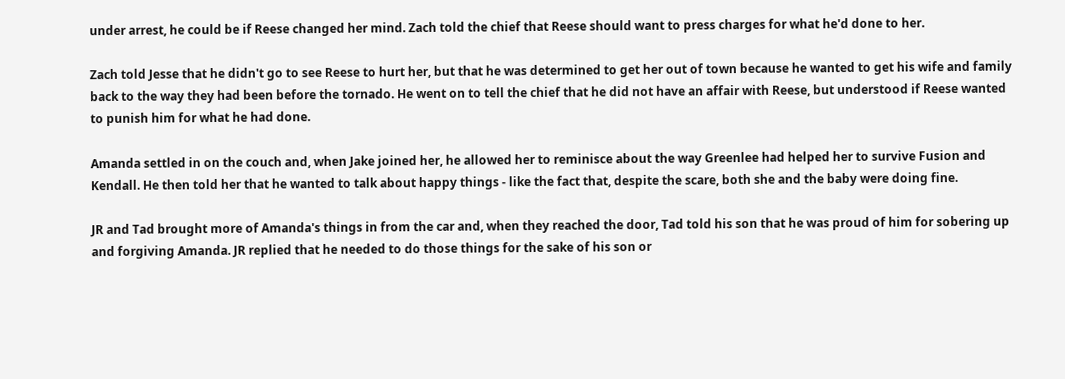under arrest, he could be if Reese changed her mind. Zach told the chief that Reese should want to press charges for what he'd done to her.

Zach told Jesse that he didn't go to see Reese to hurt her, but that he was determined to get her out of town because he wanted to get his wife and family back to the way they had been before the tornado. He went on to tell the chief that he did not have an affair with Reese, but understood if Reese wanted to punish him for what he had done.

Amanda settled in on the couch and, when Jake joined her, he allowed her to reminisce about the way Greenlee had helped her to survive Fusion and Kendall. He then told her that he wanted to talk about happy things - like the fact that, despite the scare, both she and the baby were doing fine.

JR and Tad brought more of Amanda's things in from the car and, when they reached the door, Tad told his son that he was proud of him for sobering up and forgiving Amanda. JR replied that he needed to do those things for the sake of his son or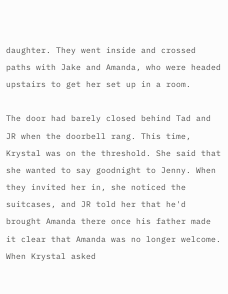daughter. They went inside and crossed paths with Jake and Amanda, who were headed upstairs to get her set up in a room.

The door had barely closed behind Tad and JR when the doorbell rang. This time, Krystal was on the threshold. She said that she wanted to say goodnight to Jenny. When they invited her in, she noticed the suitcases, and JR told her that he'd brought Amanda there once his father made it clear that Amanda was no longer welcome. When Krystal asked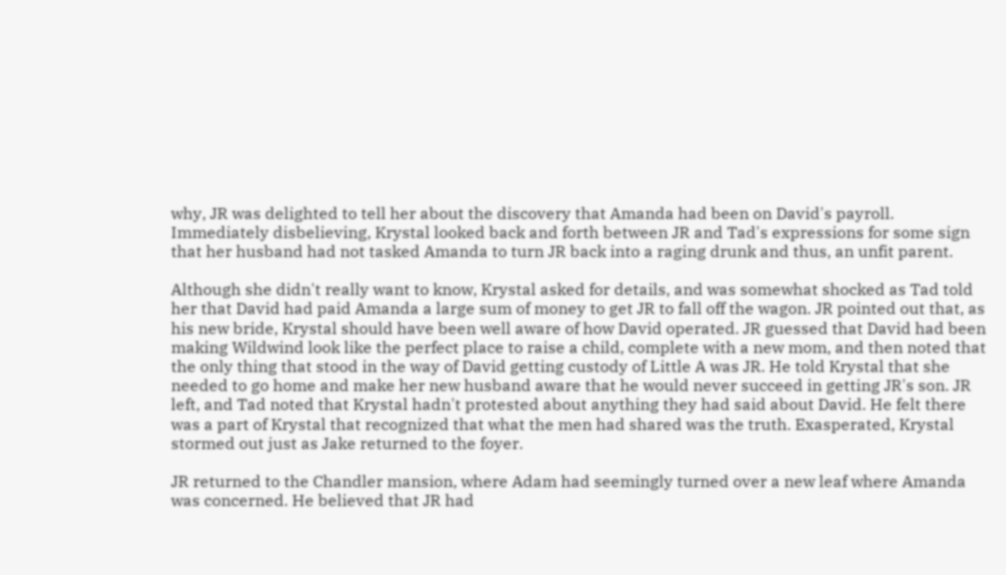why, JR was delighted to tell her about the discovery that Amanda had been on David's payroll. Immediately disbelieving, Krystal looked back and forth between JR and Tad's expressions for some sign that her husband had not tasked Amanda to turn JR back into a raging drunk and thus, an unfit parent.

Although she didn't really want to know, Krystal asked for details, and was somewhat shocked as Tad told her that David had paid Amanda a large sum of money to get JR to fall off the wagon. JR pointed out that, as his new bride, Krystal should have been well aware of how David operated. JR guessed that David had been making Wildwind look like the perfect place to raise a child, complete with a new mom, and then noted that the only thing that stood in the way of David getting custody of Little A was JR. He told Krystal that she needed to go home and make her new husband aware that he would never succeed in getting JR's son. JR left, and Tad noted that Krystal hadn't protested about anything they had said about David. He felt there was a part of Krystal that recognized that what the men had shared was the truth. Exasperated, Krystal stormed out just as Jake returned to the foyer.

JR returned to the Chandler mansion, where Adam had seemingly turned over a new leaf where Amanda was concerned. He believed that JR had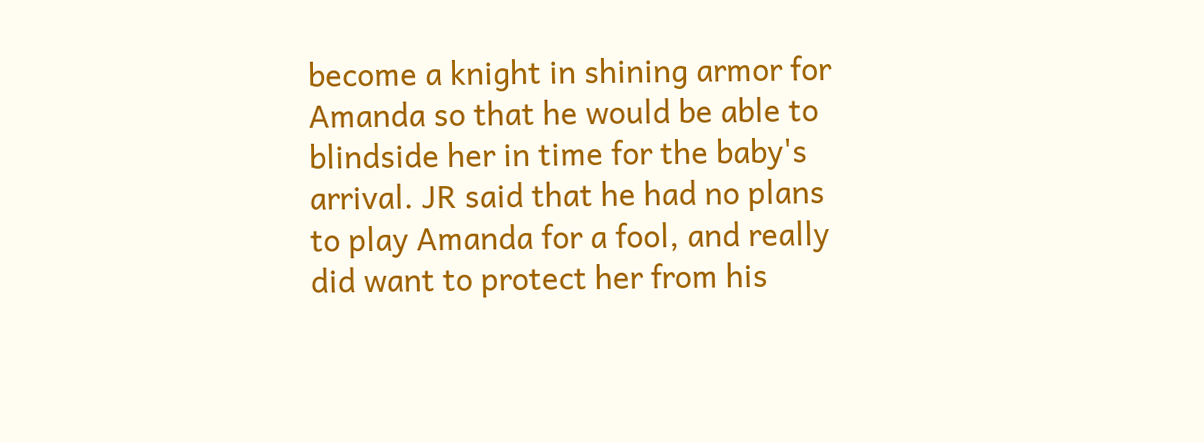become a knight in shining armor for Amanda so that he would be able to blindside her in time for the baby's arrival. JR said that he had no plans to play Amanda for a fool, and really did want to protect her from his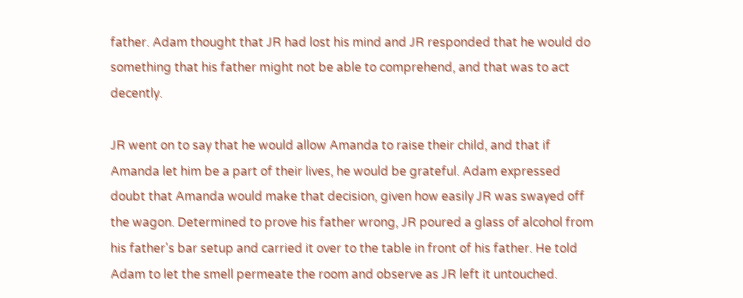father. Adam thought that JR had lost his mind and JR responded that he would do something that his father might not be able to comprehend, and that was to act decently.

JR went on to say that he would allow Amanda to raise their child, and that if Amanda let him be a part of their lives, he would be grateful. Adam expressed doubt that Amanda would make that decision, given how easily JR was swayed off the wagon. Determined to prove his father wrong, JR poured a glass of alcohol from his father's bar setup and carried it over to the table in front of his father. He told Adam to let the smell permeate the room and observe as JR left it untouched.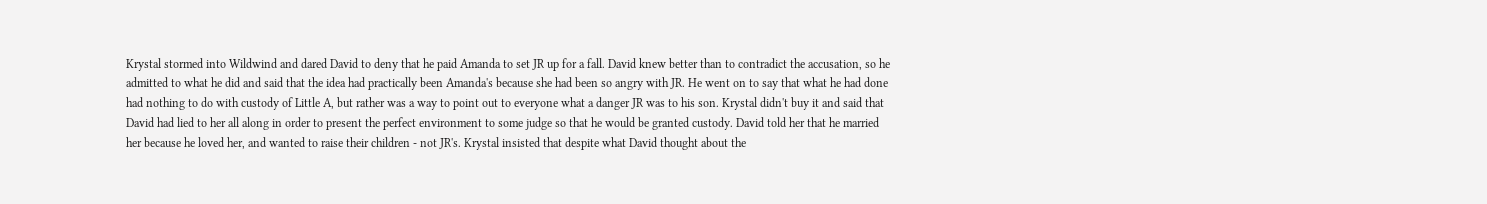Krystal stormed into Wildwind and dared David to deny that he paid Amanda to set JR up for a fall. David knew better than to contradict the accusation, so he admitted to what he did and said that the idea had practically been Amanda's because she had been so angry with JR. He went on to say that what he had done had nothing to do with custody of Little A, but rather was a way to point out to everyone what a danger JR was to his son. Krystal didn't buy it and said that David had lied to her all along in order to present the perfect environment to some judge so that he would be granted custody. David told her that he married her because he loved her, and wanted to raise their children - not JR's. Krystal insisted that despite what David thought about the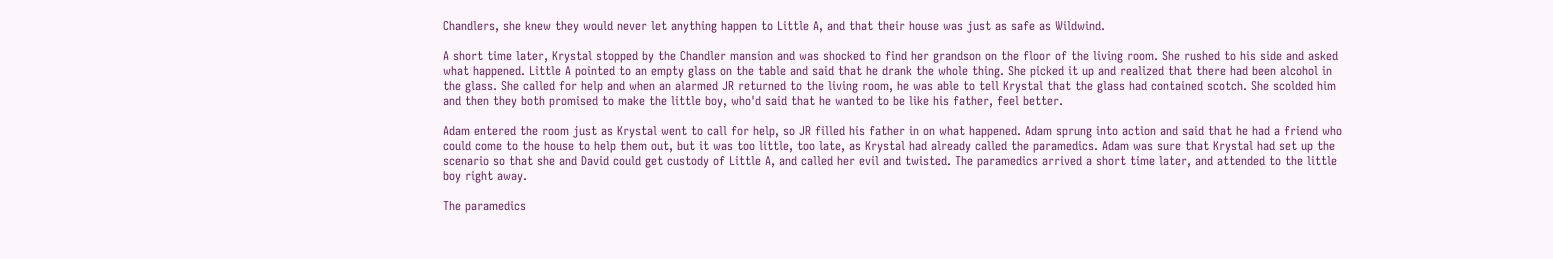Chandlers, she knew they would never let anything happen to Little A, and that their house was just as safe as Wildwind.

A short time later, Krystal stopped by the Chandler mansion and was shocked to find her grandson on the floor of the living room. She rushed to his side and asked what happened. Little A pointed to an empty glass on the table and said that he drank the whole thing. She picked it up and realized that there had been alcohol in the glass. She called for help and when an alarmed JR returned to the living room, he was able to tell Krystal that the glass had contained scotch. She scolded him and then they both promised to make the little boy, who'd said that he wanted to be like his father, feel better.

Adam entered the room just as Krystal went to call for help, so JR filled his father in on what happened. Adam sprung into action and said that he had a friend who could come to the house to help them out, but it was too little, too late, as Krystal had already called the paramedics. Adam was sure that Krystal had set up the scenario so that she and David could get custody of Little A, and called her evil and twisted. The paramedics arrived a short time later, and attended to the little boy right away.

The paramedics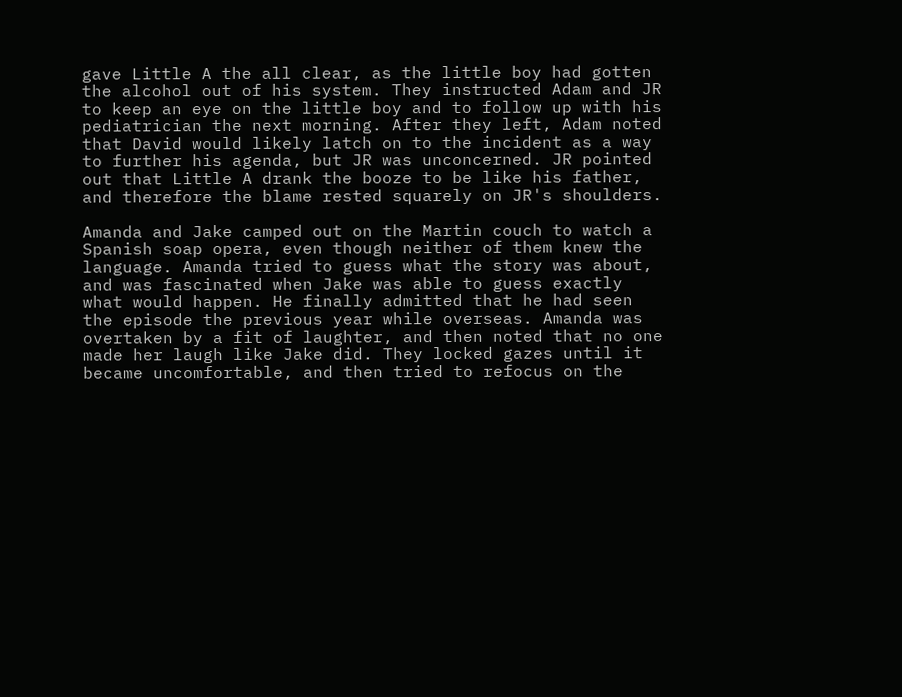gave Little A the all clear, as the little boy had gotten the alcohol out of his system. They instructed Adam and JR to keep an eye on the little boy and to follow up with his pediatrician the next morning. After they left, Adam noted that David would likely latch on to the incident as a way to further his agenda, but JR was unconcerned. JR pointed out that Little A drank the booze to be like his father, and therefore the blame rested squarely on JR's shoulders.

Amanda and Jake camped out on the Martin couch to watch a Spanish soap opera, even though neither of them knew the language. Amanda tried to guess what the story was about, and was fascinated when Jake was able to guess exactly what would happen. He finally admitted that he had seen the episode the previous year while overseas. Amanda was overtaken by a fit of laughter, and then noted that no one made her laugh like Jake did. They locked gazes until it became uncomfortable, and then tried to refocus on the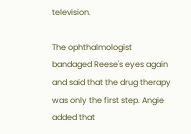television.

The ophthalmologist bandaged Reese's eyes again and said that the drug therapy was only the first step. Angie added that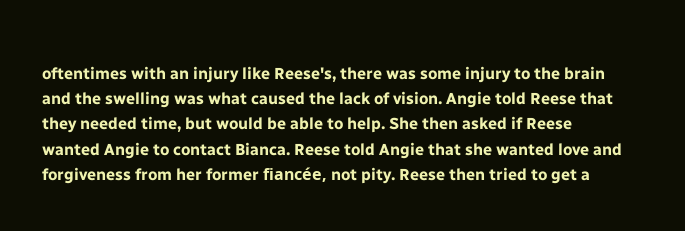oftentimes with an injury like Reese's, there was some injury to the brain and the swelling was what caused the lack of vision. Angie told Reese that they needed time, but would be able to help. She then asked if Reese wanted Angie to contact Bianca. Reese told Angie that she wanted love and forgiveness from her former fiancée, not pity. Reese then tried to get a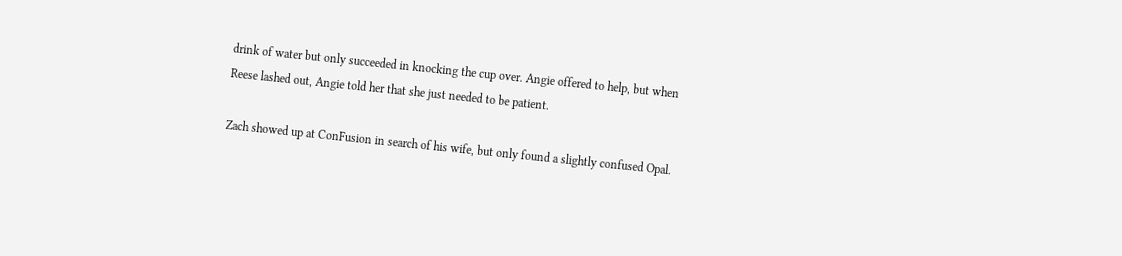drink of water but only succeeded in knocking the cup over. Angie offered to help, but when Reese lashed out, Angie told her that she just needed to be patient.

Zach showed up at ConFusion in search of his wife, but only found a slightly confused Opal.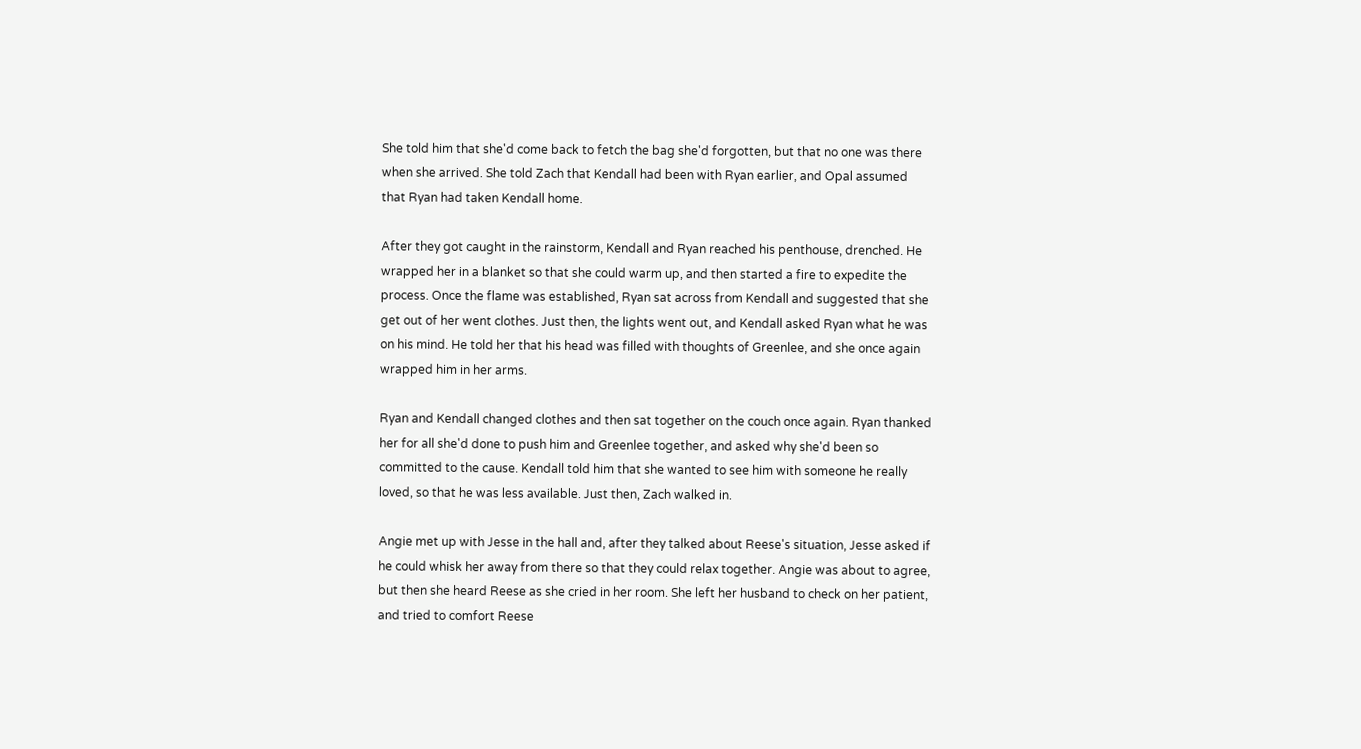She told him that she'd come back to fetch the bag she'd forgotten, but that no one was there when she arrived. She told Zach that Kendall had been with Ryan earlier, and Opal assumed that Ryan had taken Kendall home.

After they got caught in the rainstorm, Kendall and Ryan reached his penthouse, drenched. He wrapped her in a blanket so that she could warm up, and then started a fire to expedite the process. Once the flame was established, Ryan sat across from Kendall and suggested that she get out of her went clothes. Just then, the lights went out, and Kendall asked Ryan what he was on his mind. He told her that his head was filled with thoughts of Greenlee, and she once again wrapped him in her arms.

Ryan and Kendall changed clothes and then sat together on the couch once again. Ryan thanked her for all she'd done to push him and Greenlee together, and asked why she'd been so committed to the cause. Kendall told him that she wanted to see him with someone he really loved, so that he was less available. Just then, Zach walked in.

Angie met up with Jesse in the hall and, after they talked about Reese's situation, Jesse asked if he could whisk her away from there so that they could relax together. Angie was about to agree, but then she heard Reese as she cried in her room. She left her husband to check on her patient, and tried to comfort Reese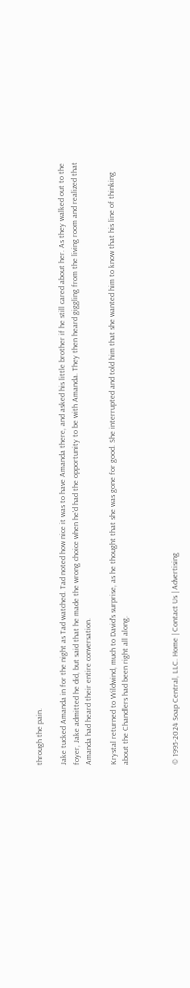through the pain.

Jake tucked Amanda in for the night as Tad watched. Tad noted how nice it was to have Amanda there, and asked his little brother if he still cared about her. As they walked out to the foyer, Jake admitted he did, but said that he made the wrong choice when he'd had the opportunity to be with Amanda. They then heard giggling from the living room and realized that Amanda had heard their entire conversation.

Krystal returned to Wildwind, much to David's surprise, as he thought that she was gone for good. She interrupted and told him that she wanted him to know that his line of thinking about the Chandlers had been right all along.



© 1995-2024 Soap Central, LLC. Home | Contact Us | Advertising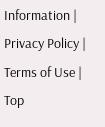Information | Privacy Policy | Terms of Use | Top